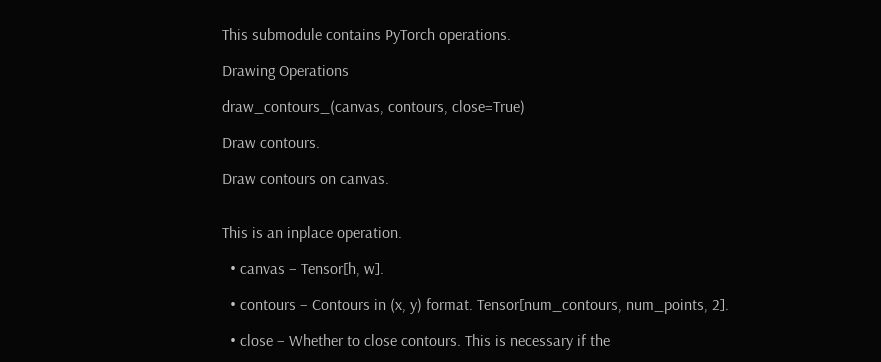This submodule contains PyTorch operations.

Drawing Operations

draw_contours_(canvas, contours, close=True)

Draw contours.

Draw contours on canvas.


This is an inplace operation.

  • canvas – Tensor[h, w].

  • contours – Contours in (x, y) format. Tensor[num_contours, num_points, 2].

  • close – Whether to close contours. This is necessary if the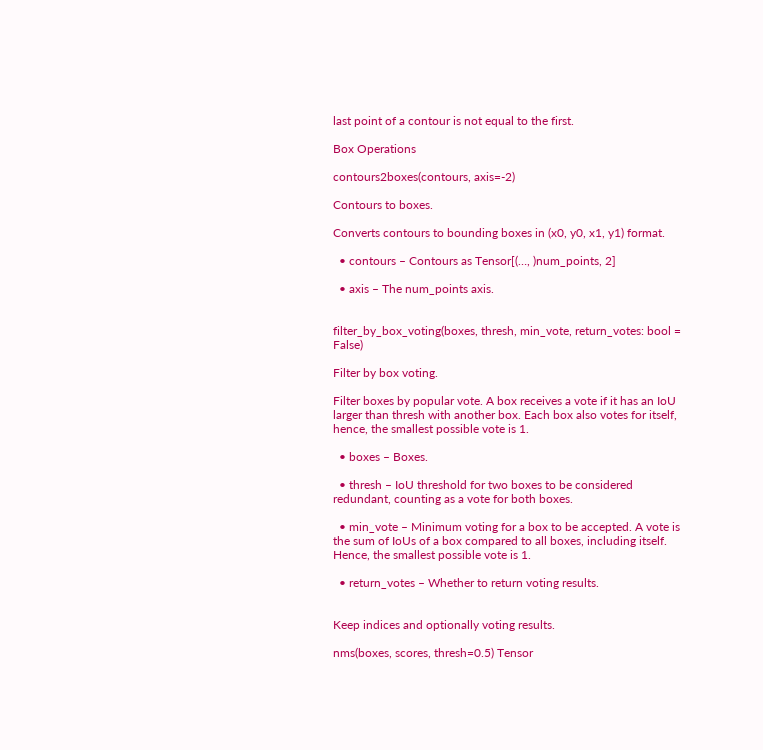last point of a contour is not equal to the first.

Box Operations

contours2boxes(contours, axis=-2)

Contours to boxes.

Converts contours to bounding boxes in (x0, y0, x1, y1) format.

  • contours – Contours as Tensor[(…, )num_points, 2]

  • axis – The num_points axis.


filter_by_box_voting(boxes, thresh, min_vote, return_votes: bool = False)

Filter by box voting.

Filter boxes by popular vote. A box receives a vote if it has an IoU larger than thresh with another box. Each box also votes for itself, hence, the smallest possible vote is 1.

  • boxes – Boxes.

  • thresh – IoU threshold for two boxes to be considered redundant, counting as a vote for both boxes.

  • min_vote – Minimum voting for a box to be accepted. A vote is the sum of IoUs of a box compared to all boxes, including itself. Hence, the smallest possible vote is 1.

  • return_votes – Whether to return voting results.


Keep indices and optionally voting results.

nms(boxes, scores, thresh=0.5) Tensor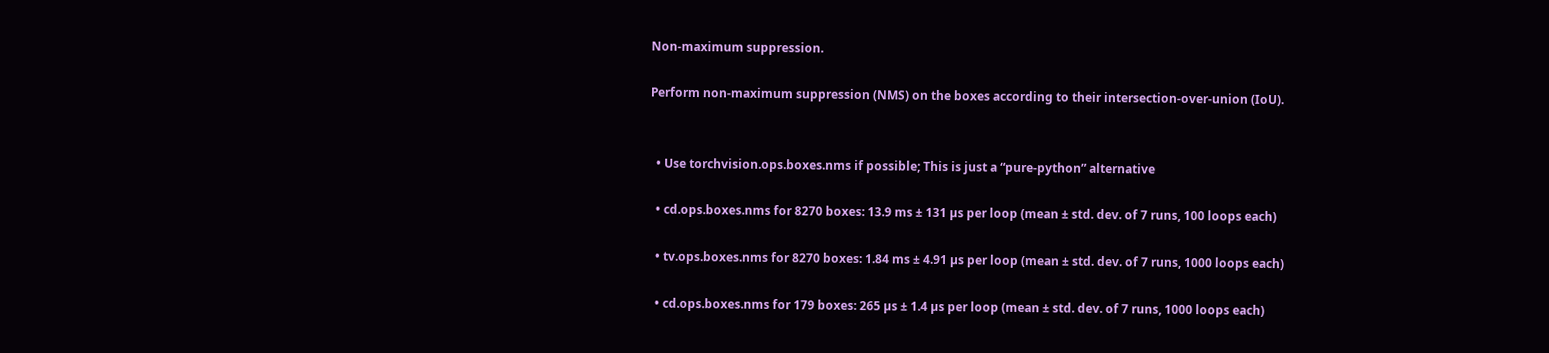Non-maximum suppression.

Perform non-maximum suppression (NMS) on the boxes according to their intersection-over-union (IoU).


  • Use torchvision.ops.boxes.nms if possible; This is just a “pure-python” alternative

  • cd.ops.boxes.nms for 8270 boxes: 13.9 ms ± 131 µs per loop (mean ± std. dev. of 7 runs, 100 loops each)

  • tv.ops.boxes.nms for 8270 boxes: 1.84 ms ± 4.91 µs per loop (mean ± std. dev. of 7 runs, 1000 loops each)

  • cd.ops.boxes.nms for 179 boxes: 265 µs ± 1.4 µs per loop (mean ± std. dev. of 7 runs, 1000 loops each)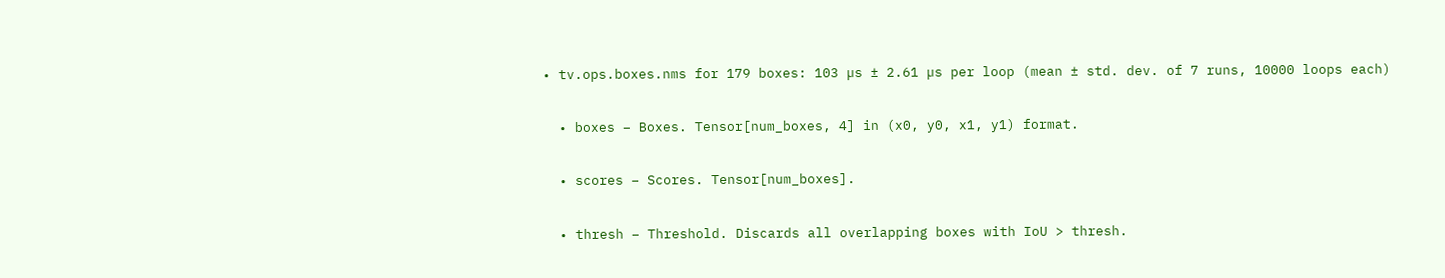• tv.ops.boxes.nms for 179 boxes: 103 µs ± 2.61 µs per loop (mean ± std. dev. of 7 runs, 10000 loops each)

  • boxes – Boxes. Tensor[num_boxes, 4] in (x0, y0, x1, y1) format.

  • scores – Scores. Tensor[num_boxes].

  • thresh – Threshold. Discards all overlapping boxes with IoU > thresh.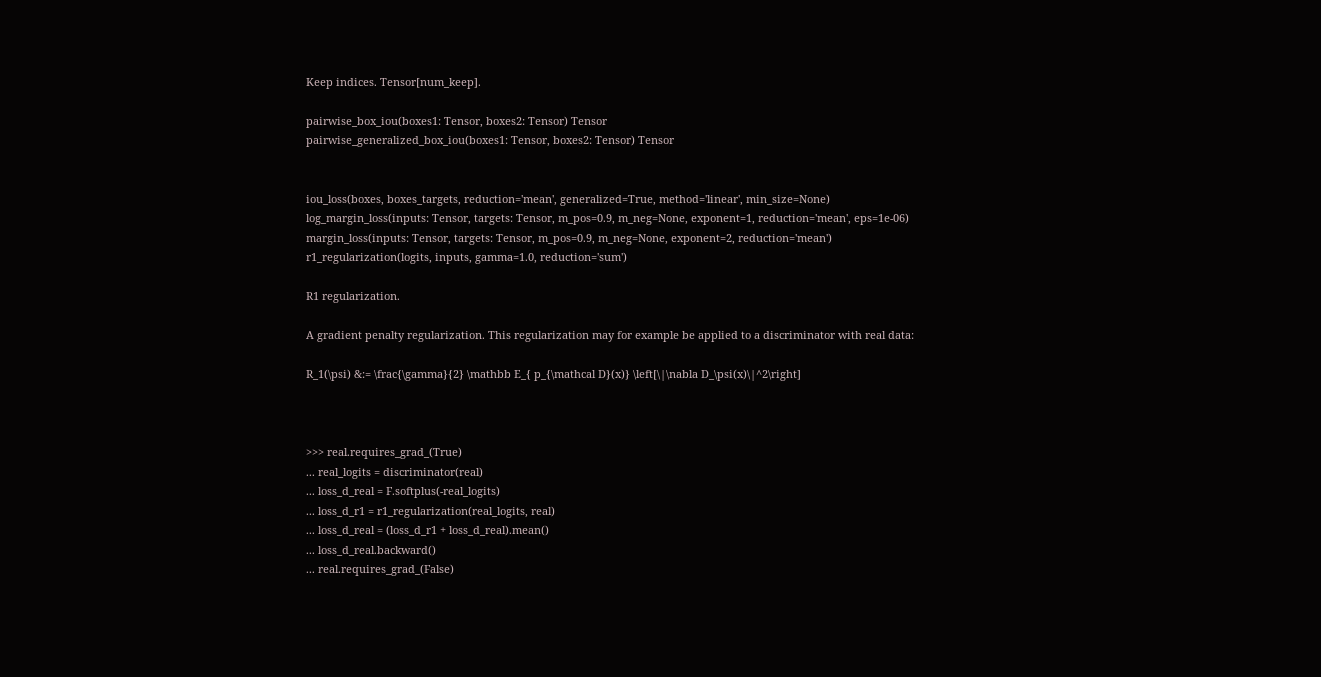Keep indices. Tensor[num_keep].

pairwise_box_iou(boxes1: Tensor, boxes2: Tensor) Tensor
pairwise_generalized_box_iou(boxes1: Tensor, boxes2: Tensor) Tensor


iou_loss(boxes, boxes_targets, reduction='mean', generalized=True, method='linear', min_size=None)
log_margin_loss(inputs: Tensor, targets: Tensor, m_pos=0.9, m_neg=None, exponent=1, reduction='mean', eps=1e-06)
margin_loss(inputs: Tensor, targets: Tensor, m_pos=0.9, m_neg=None, exponent=2, reduction='mean')
r1_regularization(logits, inputs, gamma=1.0, reduction='sum')

R1 regularization.

A gradient penalty regularization. This regularization may for example be applied to a discriminator with real data:

R_1(\psi) &:= \frac{\gamma}{2} \mathbb E_{ p_{\mathcal D}(x)} \left[\|\nabla D_\psi(x)\|^2\right]



>>> real.requires_grad_(True)
... real_logits = discriminator(real)
... loss_d_real = F.softplus(-real_logits)
... loss_d_r1 = r1_regularization(real_logits, real)
... loss_d_real = (loss_d_r1 + loss_d_real).mean()
... loss_d_real.backward()
... real.requires_grad_(False)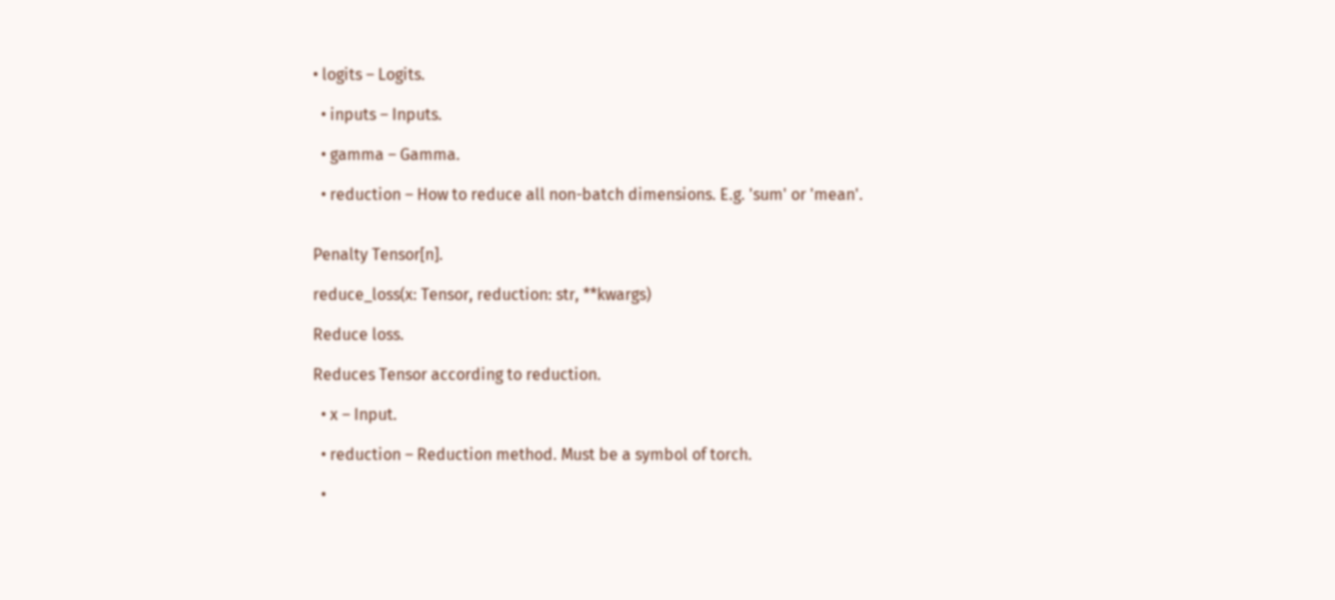• logits – Logits.

  • inputs – Inputs.

  • gamma – Gamma.

  • reduction – How to reduce all non-batch dimensions. E.g. 'sum' or 'mean'.


Penalty Tensor[n].

reduce_loss(x: Tensor, reduction: str, **kwargs)

Reduce loss.

Reduces Tensor according to reduction.

  • x – Input.

  • reduction – Reduction method. Must be a symbol of torch.

  •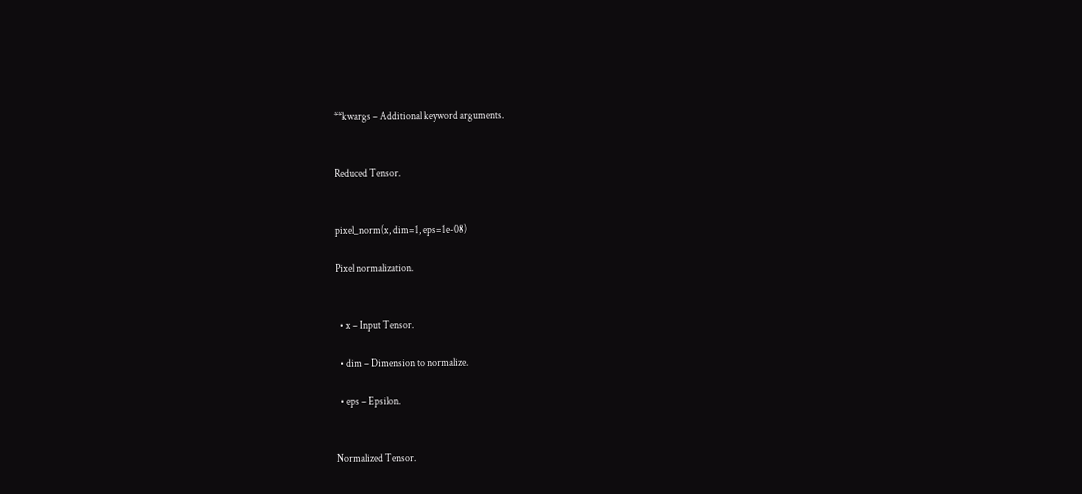**kwargs – Additional keyword arguments.


Reduced Tensor.


pixel_norm(x, dim=1, eps=1e-08)

Pixel normalization.


  • x – Input Tensor.

  • dim – Dimension to normalize.

  • eps – Epsilon.


Normalized Tensor.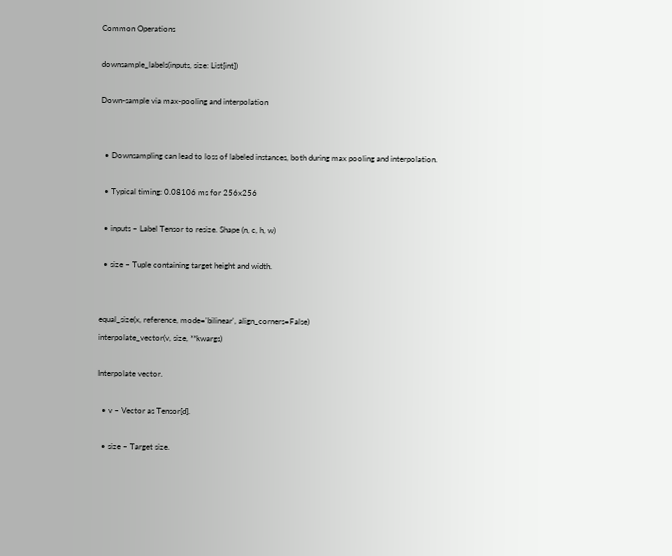Common Operations

downsample_labels(inputs, size: List[int])

Down-sample via max-pooling and interpolation


  • Downsampling can lead to loss of labeled instances, both during max pooling and interpolation.

  • Typical timing: 0.08106 ms for 256x256

  • inputs – Label Tensor to resize. Shape (n, c, h, w)

  • size – Tuple containing target height and width.


equal_size(x, reference, mode='bilinear', align_corners=False)
interpolate_vector(v, size, **kwargs)

Interpolate vector.

  • v – Vector as Tensor[d].

  • size – Target size.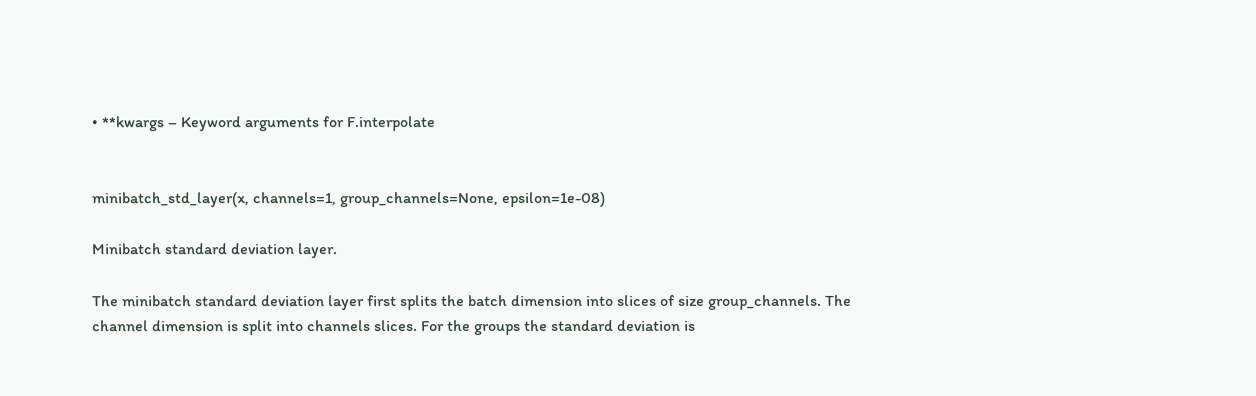• **kwargs – Keyword arguments for F.interpolate


minibatch_std_layer(x, channels=1, group_channels=None, epsilon=1e-08)

Minibatch standard deviation layer.

The minibatch standard deviation layer first splits the batch dimension into slices of size group_channels. The channel dimension is split into channels slices. For the groups the standard deviation is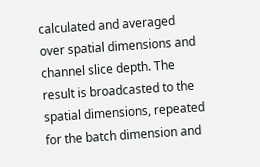calculated and averaged over spatial dimensions and channel slice depth. The result is broadcasted to the spatial dimensions, repeated for the batch dimension and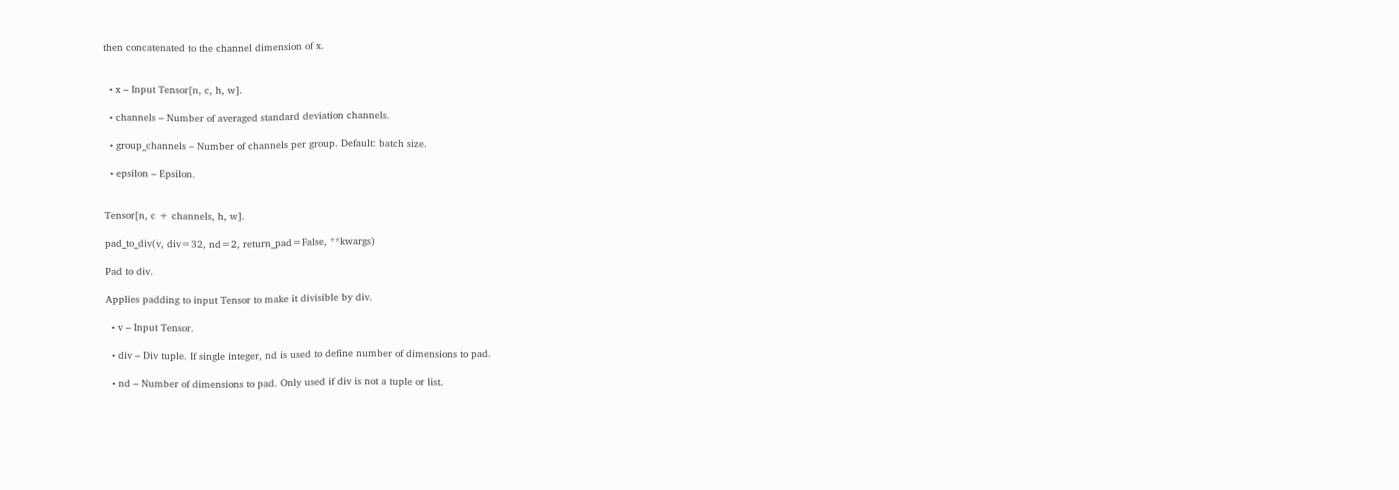then concatenated to the channel dimension of x.


  • x – Input Tensor[n, c, h, w].

  • channels – Number of averaged standard deviation channels.

  • group_channels – Number of channels per group. Default: batch size.

  • epsilon – Epsilon.


Tensor[n, c + channels, h, w].

pad_to_div(v, div=32, nd=2, return_pad=False, **kwargs)

Pad to div.

Applies padding to input Tensor to make it divisible by div.

  • v – Input Tensor.

  • div – Div tuple. If single integer, nd is used to define number of dimensions to pad.

  • nd – Number of dimensions to pad. Only used if div is not a tuple or list.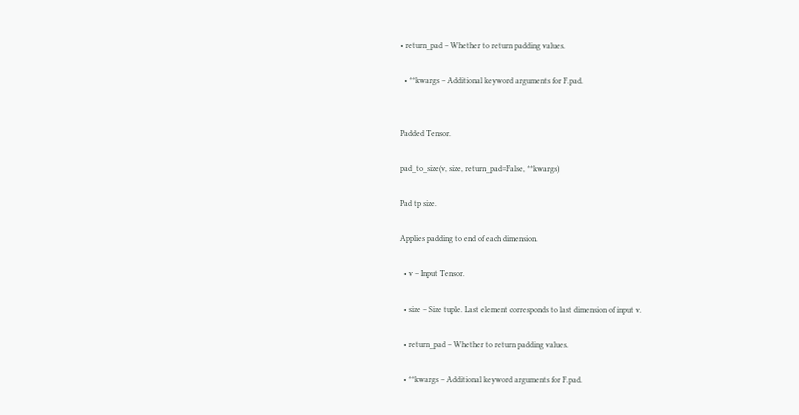• return_pad – Whether to return padding values.

  • **kwargs – Additional keyword arguments for F.pad.


Padded Tensor.

pad_to_size(v, size, return_pad=False, **kwargs)

Pad tp size.

Applies padding to end of each dimension.

  • v – Input Tensor.

  • size – Size tuple. Last element corresponds to last dimension of input v.

  • return_pad – Whether to return padding values.

  • **kwargs – Additional keyword arguments for F.pad.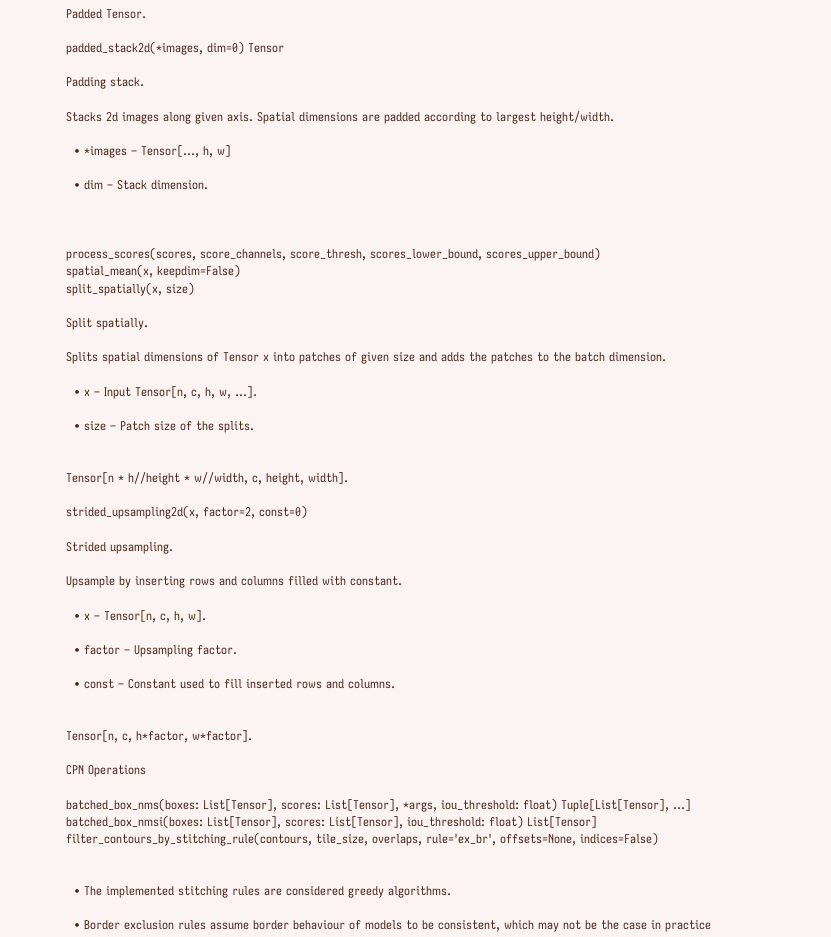Padded Tensor.

padded_stack2d(*images, dim=0) Tensor

Padding stack.

Stacks 2d images along given axis. Spatial dimensions are padded according to largest height/width.

  • *images – Tensor[…, h, w]

  • dim – Stack dimension.



process_scores(scores, score_channels, score_thresh, scores_lower_bound, scores_upper_bound)
spatial_mean(x, keepdim=False)
split_spatially(x, size)

Split spatially.

Splits spatial dimensions of Tensor x into patches of given size and adds the patches to the batch dimension.

  • x – Input Tensor[n, c, h, w, …].

  • size – Patch size of the splits.


Tensor[n * h//height * w//width, c, height, width].

strided_upsampling2d(x, factor=2, const=0)

Strided upsampling.

Upsample by inserting rows and columns filled with constant.

  • x – Tensor[n, c, h, w].

  • factor – Upsampling factor.

  • const – Constant used to fill inserted rows and columns.


Tensor[n, c, h*factor, w*factor].

CPN Operations

batched_box_nms(boxes: List[Tensor], scores: List[Tensor], *args, iou_threshold: float) Tuple[List[Tensor], ...]
batched_box_nmsi(boxes: List[Tensor], scores: List[Tensor], iou_threshold: float) List[Tensor]
filter_contours_by_stitching_rule(contours, tile_size, overlaps, rule='ex_br', offsets=None, indices=False)


  • The implemented stitching rules are considered greedy algorithms.

  • Border exclusion rules assume border behaviour of models to be consistent, which may not be the case in practice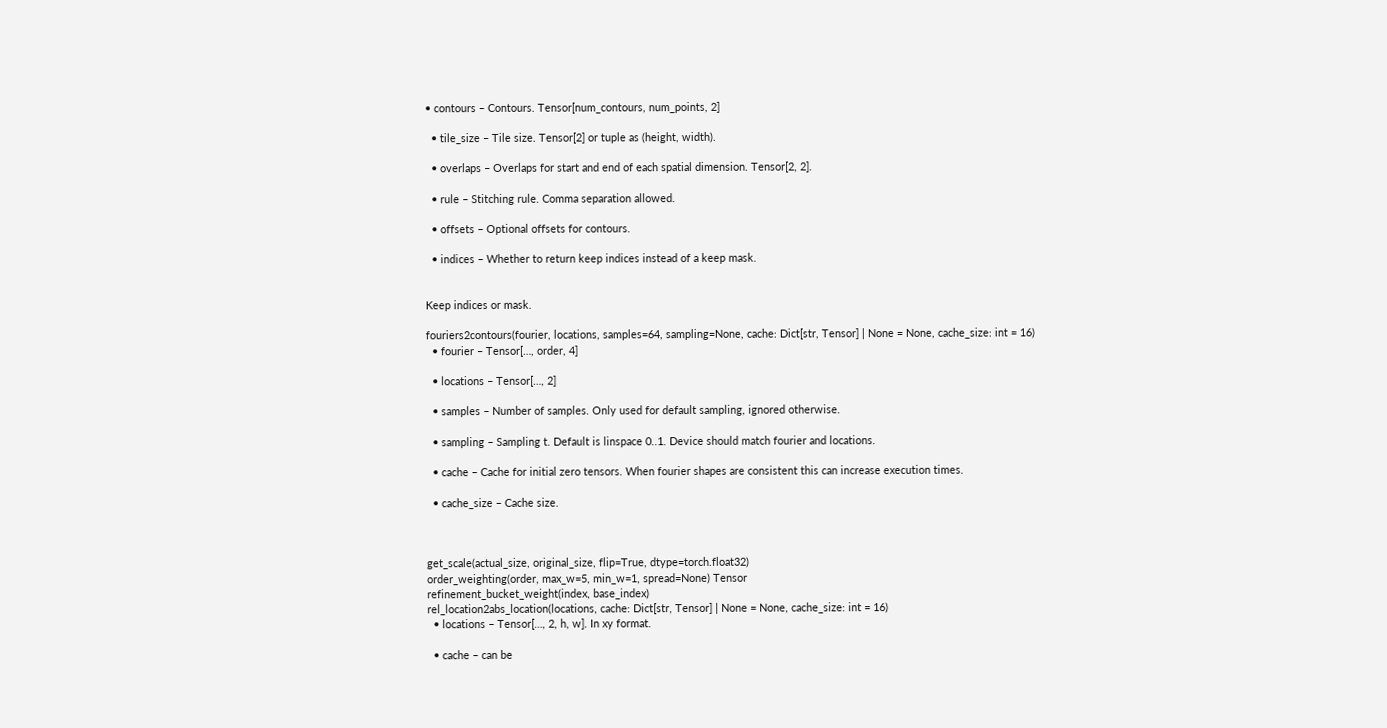• contours – Contours. Tensor[num_contours, num_points, 2]

  • tile_size – Tile size. Tensor[2] or tuple as (height, width).

  • overlaps – Overlaps for start and end of each spatial dimension. Tensor[2, 2].

  • rule – Stitching rule. Comma separation allowed.

  • offsets – Optional offsets for contours.

  • indices – Whether to return keep indices instead of a keep mask.


Keep indices or mask.

fouriers2contours(fourier, locations, samples=64, sampling=None, cache: Dict[str, Tensor] | None = None, cache_size: int = 16)
  • fourier – Tensor[…, order, 4]

  • locations – Tensor[…, 2]

  • samples – Number of samples. Only used for default sampling, ignored otherwise.

  • sampling – Sampling t. Default is linspace 0..1. Device should match fourier and locations.

  • cache – Cache for initial zero tensors. When fourier shapes are consistent this can increase execution times.

  • cache_size – Cache size.



get_scale(actual_size, original_size, flip=True, dtype=torch.float32)
order_weighting(order, max_w=5, min_w=1, spread=None) Tensor
refinement_bucket_weight(index, base_index)
rel_location2abs_location(locations, cache: Dict[str, Tensor] | None = None, cache_size: int = 16)
  • locations – Tensor[…, 2, h, w]. In xy format.

  • cache – can be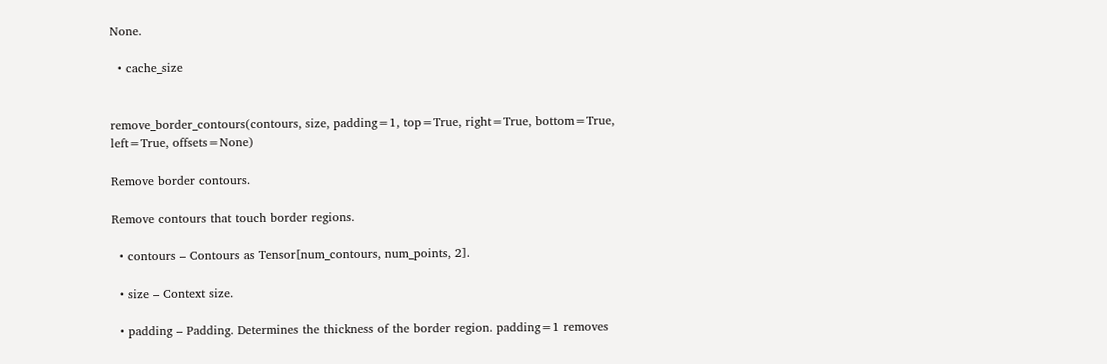None.

  • cache_size


remove_border_contours(contours, size, padding=1, top=True, right=True, bottom=True, left=True, offsets=None)

Remove border contours.

Remove contours that touch border regions.

  • contours – Contours as Tensor[num_contours, num_points, 2].

  • size – Context size.

  • padding – Padding. Determines the thickness of the border region. padding=1 removes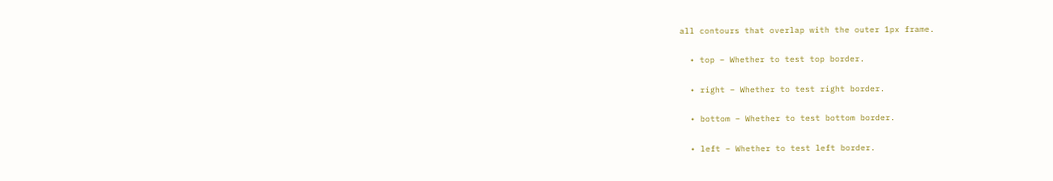all contours that overlap with the outer 1px frame.

  • top – Whether to test top border.

  • right – Whether to test right border.

  • bottom – Whether to test bottom border.

  • left – Whether to test left border.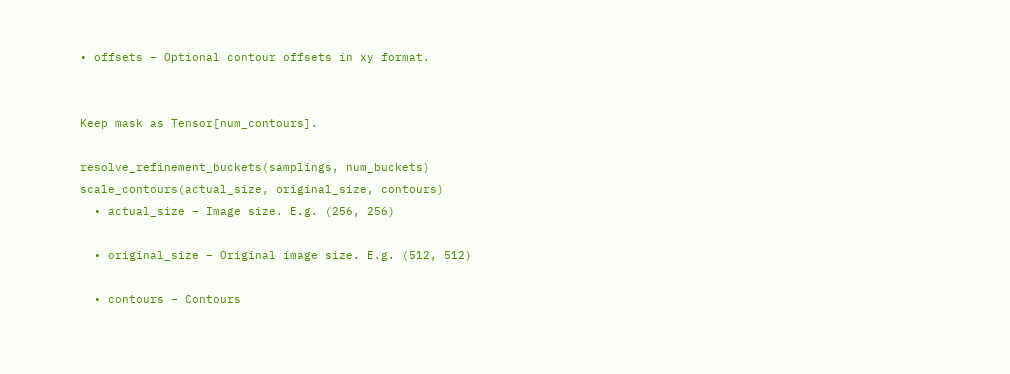• offsets – Optional contour offsets in xy format.


Keep mask as Tensor[num_contours].

resolve_refinement_buckets(samplings, num_buckets)
scale_contours(actual_size, original_size, contours)
  • actual_size – Image size. E.g. (256, 256)

  • original_size – Original image size. E.g. (512, 512)

  • contours – Contours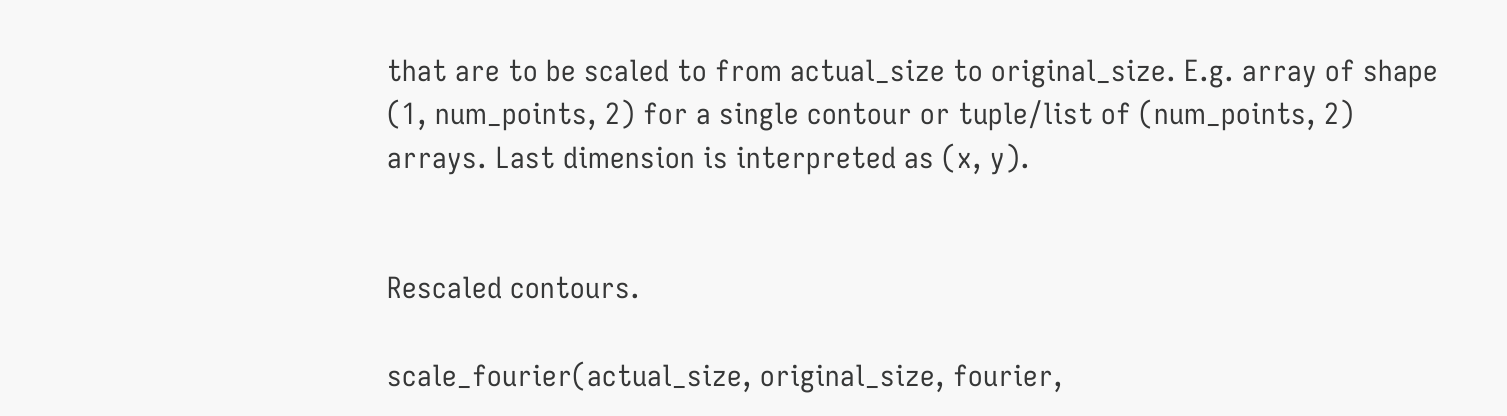that are to be scaled to from actual_size to original_size. E.g. array of shape (1, num_points, 2) for a single contour or tuple/list of (num_points, 2) arrays. Last dimension is interpreted as (x, y).


Rescaled contours.

scale_fourier(actual_size, original_size, fourier,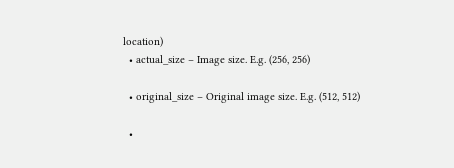location)
  • actual_size – Image size. E.g. (256, 256)

  • original_size – Original image size. E.g. (512, 512)

  •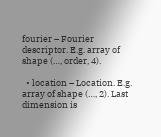fourier – Fourier descriptor. E.g. array of shape (…, order, 4).

  • location – Location. E.g. array of shape (…, 2). Last dimension is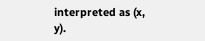interpreted as (x, y).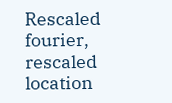Rescaled fourier, rescaled location